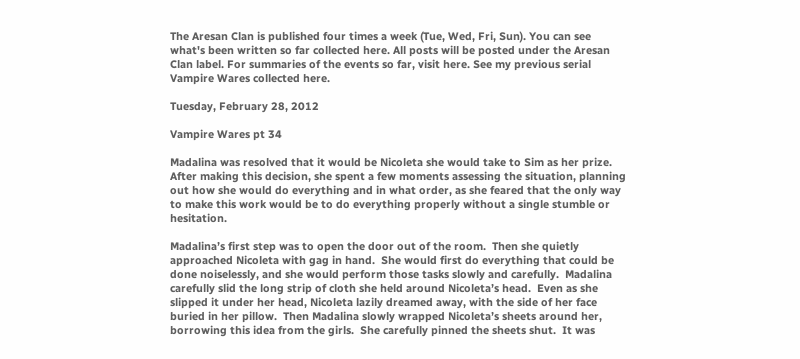The Aresan Clan is published four times a week (Tue, Wed, Fri, Sun). You can see what's been written so far collected here. All posts will be posted under the Aresan Clan label. For summaries of the events so far, visit here. See my previous serial Vampire Wares collected here.

Tuesday, February 28, 2012

Vampire Wares pt 34

Madalina was resolved that it would be Nicoleta she would take to Sim as her prize.  After making this decision, she spent a few moments assessing the situation, planning out how she would do everything and in what order, as she feared that the only way to make this work would be to do everything properly without a single stumble or hesitation.

Madalina’s first step was to open the door out of the room.  Then she quietly approached Nicoleta with gag in hand.  She would first do everything that could be done noiselessly, and she would perform those tasks slowly and carefully.  Madalina carefully slid the long strip of cloth she held around Nicoleta’s head.  Even as she slipped it under her head, Nicoleta lazily dreamed away, with the side of her face buried in her pillow.  Then Madalina slowly wrapped Nicoleta’s sheets around her, borrowing this idea from the girls.  She carefully pinned the sheets shut.  It was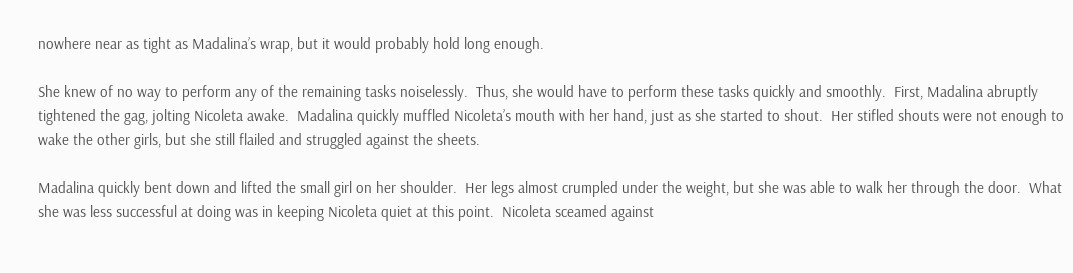nowhere near as tight as Madalina’s wrap, but it would probably hold long enough.

She knew of no way to perform any of the remaining tasks noiselessly.  Thus, she would have to perform these tasks quickly and smoothly.  First, Madalina abruptly tightened the gag, jolting Nicoleta awake.  Madalina quickly muffled Nicoleta’s mouth with her hand, just as she started to shout.  Her stifled shouts were not enough to wake the other girls, but she still flailed and struggled against the sheets.

Madalina quickly bent down and lifted the small girl on her shoulder.  Her legs almost crumpled under the weight, but she was able to walk her through the door.  What she was less successful at doing was in keeping Nicoleta quiet at this point.  Nicoleta sceamed against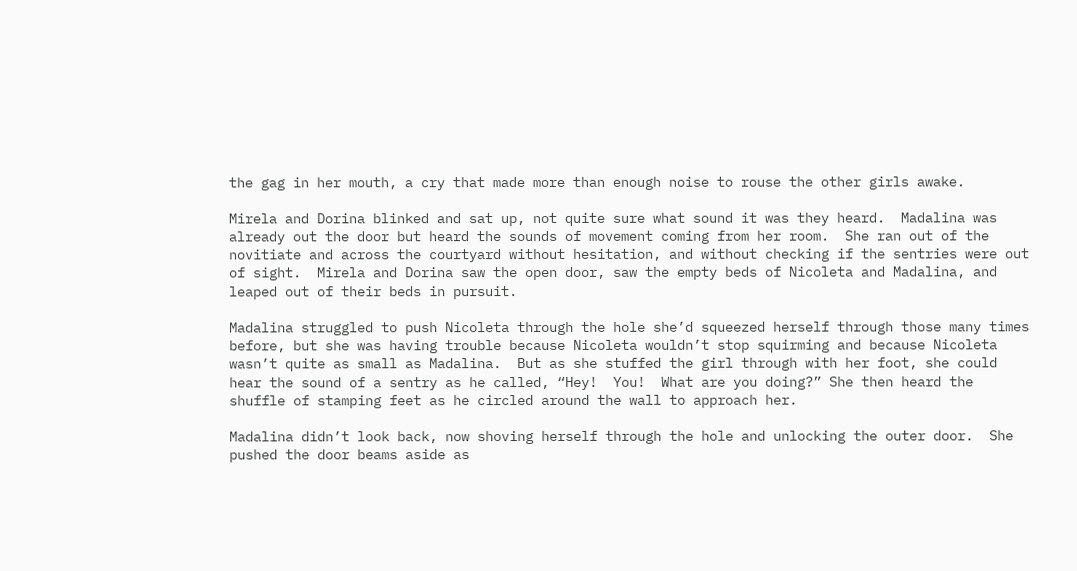the gag in her mouth, a cry that made more than enough noise to rouse the other girls awake.

Mirela and Dorina blinked and sat up, not quite sure what sound it was they heard.  Madalina was already out the door but heard the sounds of movement coming from her room.  She ran out of the novitiate and across the courtyard without hesitation, and without checking if the sentries were out of sight.  Mirela and Dorina saw the open door, saw the empty beds of Nicoleta and Madalina, and leaped out of their beds in pursuit.

Madalina struggled to push Nicoleta through the hole she’d squeezed herself through those many times before, but she was having trouble because Nicoleta wouldn’t stop squirming and because Nicoleta wasn’t quite as small as Madalina.  But as she stuffed the girl through with her foot, she could hear the sound of a sentry as he called, “Hey!  You!  What are you doing?” She then heard the shuffle of stamping feet as he circled around the wall to approach her.

Madalina didn’t look back, now shoving herself through the hole and unlocking the outer door.  She pushed the door beams aside as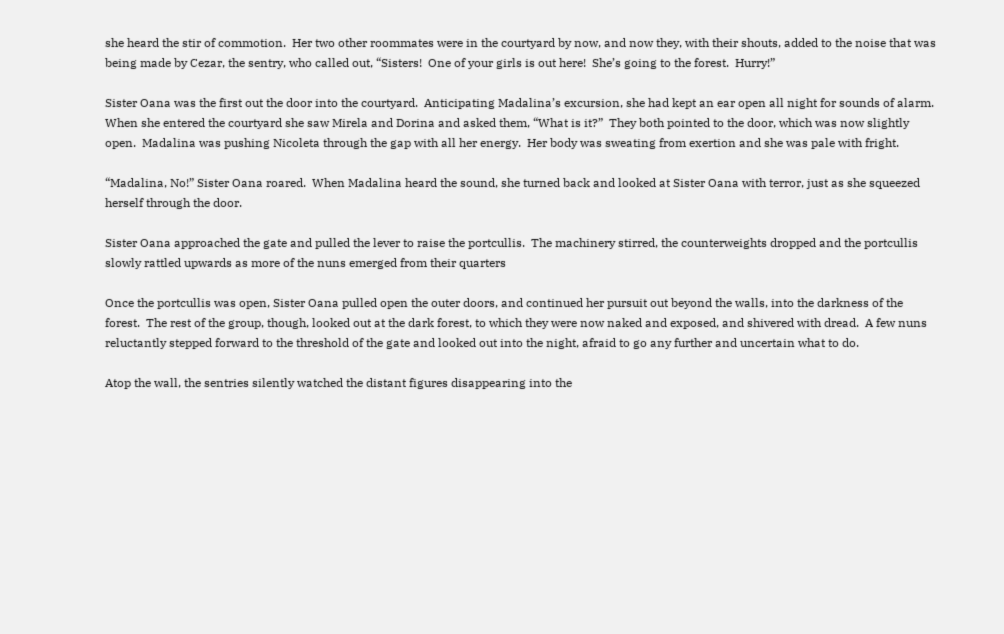she heard the stir of commotion.  Her two other roommates were in the courtyard by now, and now they, with their shouts, added to the noise that was being made by Cezar, the sentry, who called out, “Sisters!  One of your girls is out here!  She’s going to the forest.  Hurry!”

Sister Oana was the first out the door into the courtyard.  Anticipating Madalina’s excursion, she had kept an ear open all night for sounds of alarm.  When she entered the courtyard she saw Mirela and Dorina and asked them, “What is it?”  They both pointed to the door, which was now slightly open.  Madalina was pushing Nicoleta through the gap with all her energy.  Her body was sweating from exertion and she was pale with fright.

“Madalina, No!” Sister Oana roared.  When Madalina heard the sound, she turned back and looked at Sister Oana with terror, just as she squeezed herself through the door.

Sister Oana approached the gate and pulled the lever to raise the portcullis.  The machinery stirred, the counterweights dropped and the portcullis slowly rattled upwards as more of the nuns emerged from their quarters

Once the portcullis was open, Sister Oana pulled open the outer doors, and continued her pursuit out beyond the walls, into the darkness of the forest.  The rest of the group, though, looked out at the dark forest, to which they were now naked and exposed, and shivered with dread.  A few nuns reluctantly stepped forward to the threshold of the gate and looked out into the night, afraid to go any further and uncertain what to do.

Atop the wall, the sentries silently watched the distant figures disappearing into the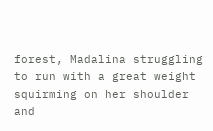forest, Madalina struggling to run with a great weight squirming on her shoulder and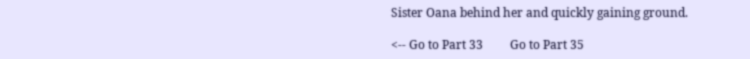Sister Oana behind her and quickly gaining ground.

<-- Go to Part 33         Go to Part 35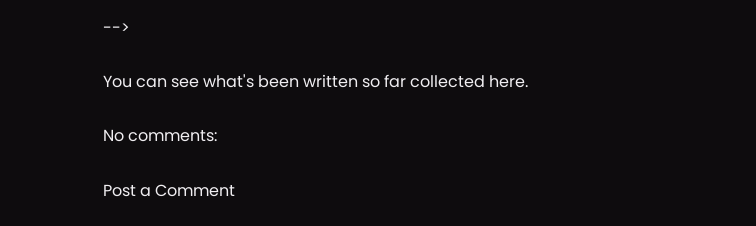-->

You can see what's been written so far collected here.

No comments:

Post a Comment